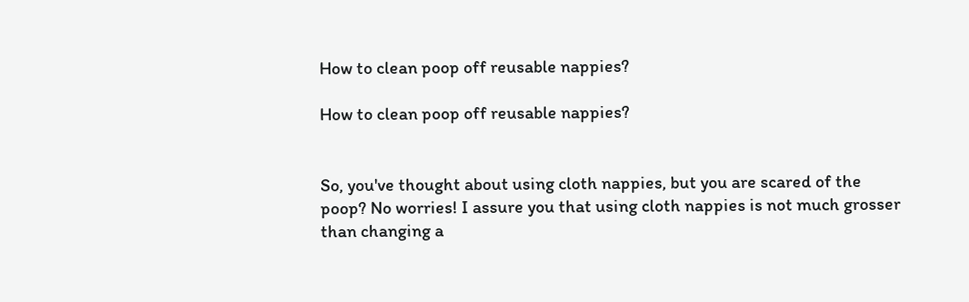How to clean poop off reusable nappies?

How to clean poop off reusable nappies?


So, you've thought about using cloth nappies, but you are scared of the poop? No worries! I assure you that using cloth nappies is not much grosser than changing a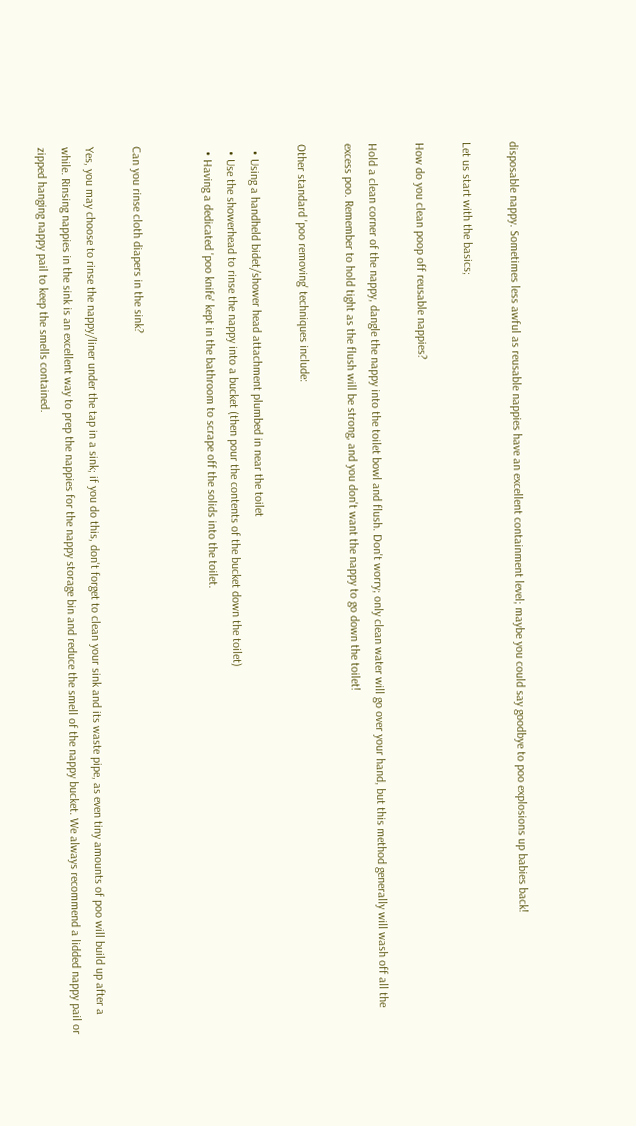disposable nappy. Sometimes less awful as reusable nappies have an excellent containment level; maybe you could say goodbye to poo explosions up babies back!

Let us start with the basics;

How do you clean poop off reusable nappies?

Hold a clean corner of the nappy, dangle the nappy into the toilet bowl and flush. Don't worry; only clean water will go over your hand, but this method generally will wash off all the excess poo. Remember to hold tight as the flush will be strong, and you don't want the nappy to go down the toilet!

Other standard 'poo removing' techniques include:

  • Using a handheld bidet/shower head attachment plumbed in near the toilet
  • Use the showerhead to rinse the nappy into a bucket (then pour the contents of the bucket down the toilet)
  • Having a dedicated 'poo knife' kept in the bathroom to scrape off the solids into the toilet.


Can you rinse cloth diapers in the sink?

Yes, you may choose to rinse the nappy/liner under the tap in a sink; if you do this, don't forget to clean your sink and its waste pipe, as even tiny amounts of poo will build up after a while. Rinsing nappies in the sink is an excellent way to prep the nappies for the nappy storage bin and reduce the smell of the nappy bucket. We always recommend a lidded nappy pail or zipped hanging nappy pail to keep the smells contained.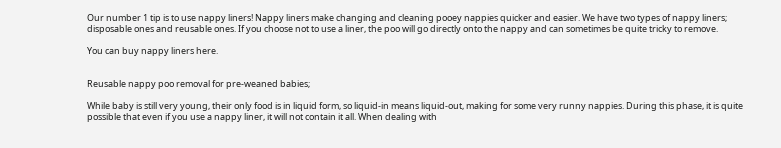Our number 1 tip is to use nappy liners! Nappy liners make changing and cleaning pooey nappies quicker and easier. We have two types of nappy liners; disposable ones and reusable ones. If you choose not to use a liner, the poo will go directly onto the nappy and can sometimes be quite tricky to remove.

You can buy nappy liners here.


Reusable nappy poo removal for pre-weaned babies;

While baby is still very young, their only food is in liquid form, so liquid-in means liquid-out, making for some very runny nappies. During this phase, it is quite possible that even if you use a nappy liner, it will not contain it all. When dealing with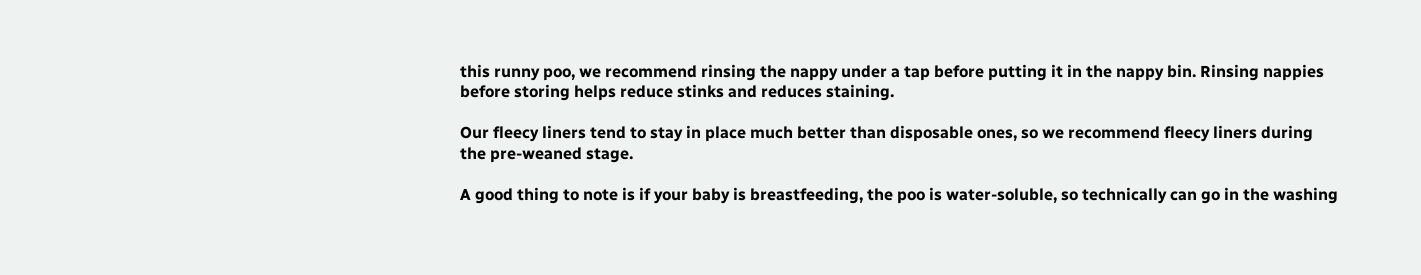this runny poo, we recommend rinsing the nappy under a tap before putting it in the nappy bin. Rinsing nappies before storing helps reduce stinks and reduces staining.

Our fleecy liners tend to stay in place much better than disposable ones, so we recommend fleecy liners during the pre-weaned stage.

A good thing to note is if your baby is breastfeeding, the poo is water-soluble, so technically can go in the washing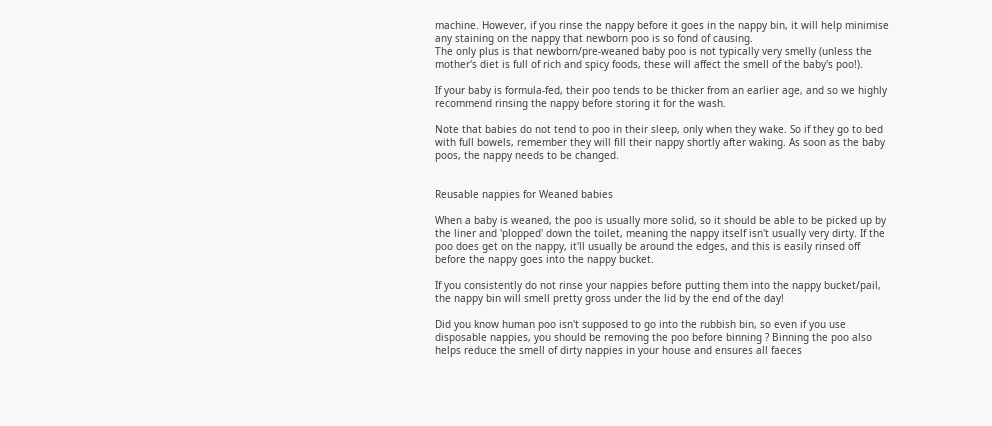machine. However, if you rinse the nappy before it goes in the nappy bin, it will help minimise any staining on the nappy that newborn poo is so fond of causing.
The only plus is that newborn/pre-weaned baby poo is not typically very smelly (unless the mother's diet is full of rich and spicy foods, these will affect the smell of the baby's poo!).

If your baby is formula-fed, their poo tends to be thicker from an earlier age, and so we highly recommend rinsing the nappy before storing it for the wash.

Note that babies do not tend to poo in their sleep, only when they wake. So if they go to bed with full bowels, remember they will fill their nappy shortly after waking. As soon as the baby poos, the nappy needs to be changed.


Reusable nappies for Weaned babies

When a baby is weaned, the poo is usually more solid, so it should be able to be picked up by the liner and 'plopped' down the toilet, meaning the nappy itself isn't usually very dirty. If the poo does get on the nappy, it'll usually be around the edges, and this is easily rinsed off before the nappy goes into the nappy bucket.

If you consistently do not rinse your nappies before putting them into the nappy bucket/pail, the nappy bin will smell pretty gross under the lid by the end of the day!

Did you know human poo isn't supposed to go into the rubbish bin, so even if you use disposable nappies, you should be removing the poo before binning ? Binning the poo also helps reduce the smell of dirty nappies in your house and ensures all faeces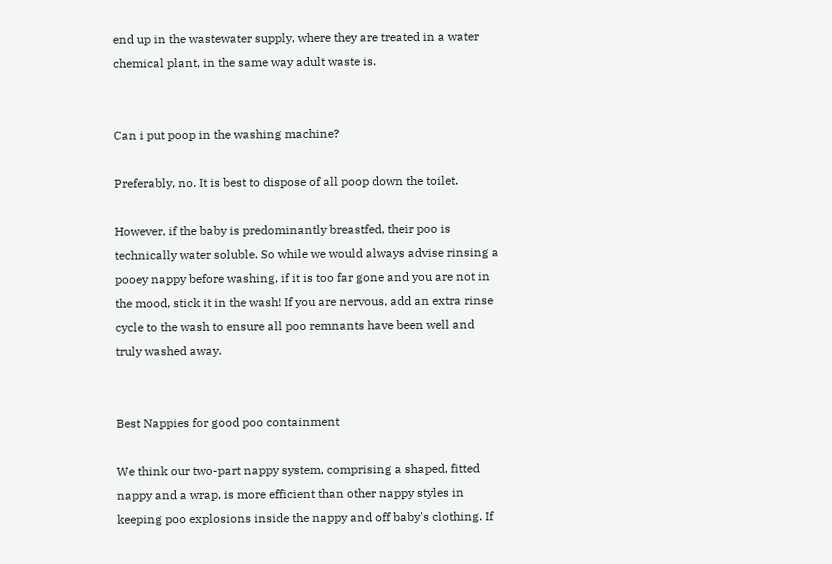end up in the wastewater supply, where they are treated in a water chemical plant, in the same way adult waste is.


Can i put poop in the washing machine?

Preferably, no. It is best to dispose of all poop down the toilet.

However, if the baby is predominantly breastfed, their poo is technically water soluble. So while we would always advise rinsing a pooey nappy before washing, if it is too far gone and you are not in the mood, stick it in the wash! If you are nervous, add an extra rinse cycle to the wash to ensure all poo remnants have been well and truly washed away.


Best Nappies for good poo containment

We think our two-part nappy system, comprising a shaped, fitted nappy and a wrap, is more efficient than other nappy styles in keeping poo explosions inside the nappy and off baby's clothing. If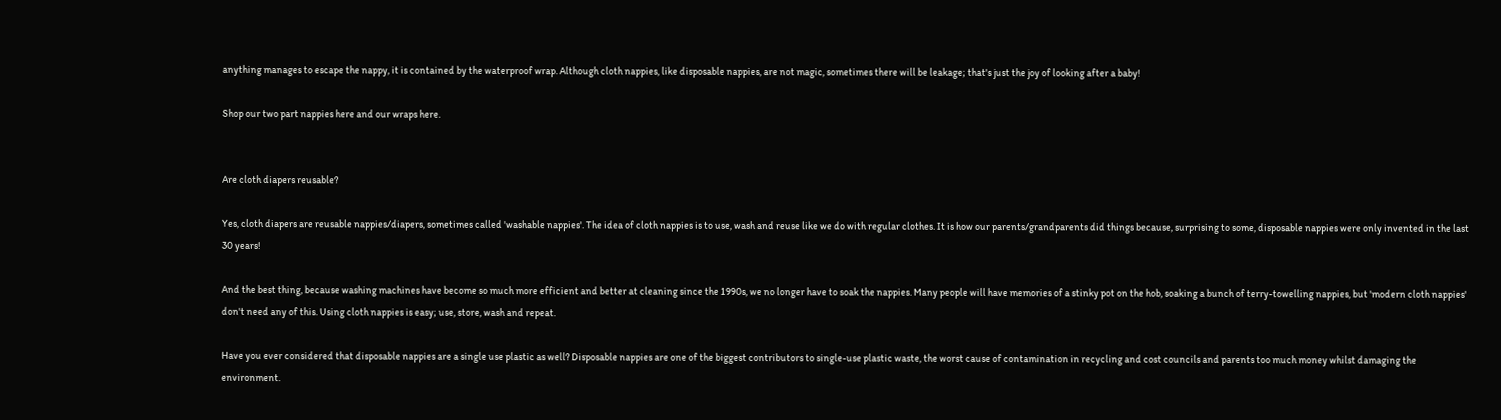anything manages to escape the nappy, it is contained by the waterproof wrap. Although cloth nappies, like disposable nappies, are not magic, sometimes there will be leakage; that's just the joy of looking after a baby!

Shop our two part nappies here and our wraps here.


Are cloth diapers reusable?

Yes, cloth diapers are reusable nappies/diapers, sometimes called 'washable nappies'. The idea of cloth nappies is to use, wash and reuse like we do with regular clothes. It is how our parents/grandparents did things because, surprising to some, disposable nappies were only invented in the last 30 years!

And the best thing, because washing machines have become so much more efficient and better at cleaning since the 1990s, we no longer have to soak the nappies. Many people will have memories of a stinky pot on the hob, soaking a bunch of terry-towelling nappies, but 'modern cloth nappies' don't need any of this. Using cloth nappies is easy; use, store, wash and repeat.

Have you ever considered that disposable nappies are a single use plastic as well? Disposable nappies are one of the biggest contributors to single-use plastic waste, the worst cause of contamination in recycling and cost councils and parents too much money whilst damaging the environment.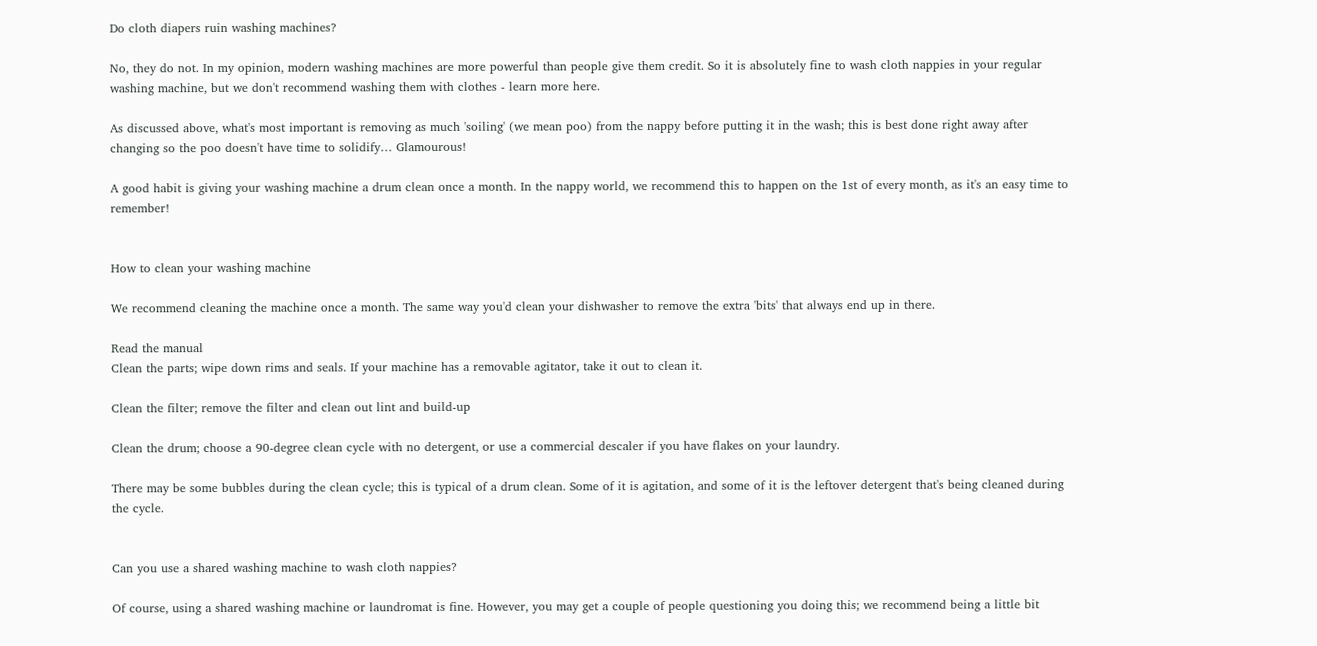Do cloth diapers ruin washing machines?

No, they do not. In my opinion, modern washing machines are more powerful than people give them credit. So it is absolutely fine to wash cloth nappies in your regular washing machine, but we don't recommend washing them with clothes - learn more here.

As discussed above, what's most important is removing as much 'soiling' (we mean poo) from the nappy before putting it in the wash; this is best done right away after changing so the poo doesn't have time to solidify… Glamourous!

A good habit is giving your washing machine a drum clean once a month. In the nappy world, we recommend this to happen on the 1st of every month, as it's an easy time to remember!


How to clean your washing machine

We recommend cleaning the machine once a month. The same way you'd clean your dishwasher to remove the extra 'bits' that always end up in there.

Read the manual
Clean the parts; wipe down rims and seals. If your machine has a removable agitator, take it out to clean it.

Clean the filter; remove the filter and clean out lint and build-up

Clean the drum; choose a 90-degree clean cycle with no detergent, or use a commercial descaler if you have flakes on your laundry.

There may be some bubbles during the clean cycle; this is typical of a drum clean. Some of it is agitation, and some of it is the leftover detergent that's being cleaned during the cycle.


Can you use a shared washing machine to wash cloth nappies?

Of course, using a shared washing machine or laundromat is fine. However, you may get a couple of people questioning you doing this; we recommend being a little bit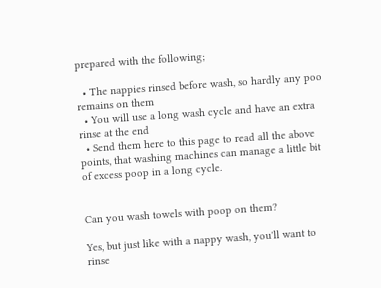prepared with the following;

  • The nappies rinsed before wash, so hardly any poo remains on them
  • You will use a long wash cycle and have an extra rinse at the end
  • Send them here to this page to read all the above points, that washing machines can manage a little bit of excess poop in a long cycle.


Can you wash towels with poop on them?

Yes, but just like with a nappy wash, you'll want to rinse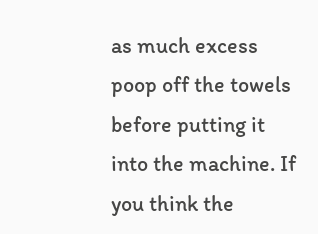as much excess poop off the towels before putting it into the machine. If you think the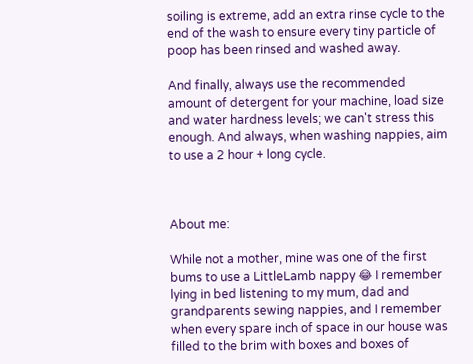soiling is extreme, add an extra rinse cycle to the end of the wash to ensure every tiny particle of poop has been rinsed and washed away.

And finally, always use the recommended amount of detergent for your machine, load size and water hardness levels; we can't stress this enough. And always, when washing nappies, aim to use a 2 hour + long cycle.



About me:

While not a mother, mine was one of the first bums to use a LittleLamb nappy 😂 I remember lying in bed listening to my mum, dad and grandparents sewing nappies, and I remember when every spare inch of space in our house was filled to the brim with boxes and boxes of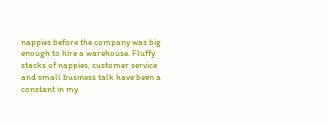nappies before the company was big enough to hire a warehouse. Fluffy stacks of nappies, customer service and small business talk have been a constant in my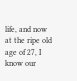life, and now at the ripe old age of 27, I know our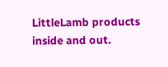LittleLamb products inside and out.